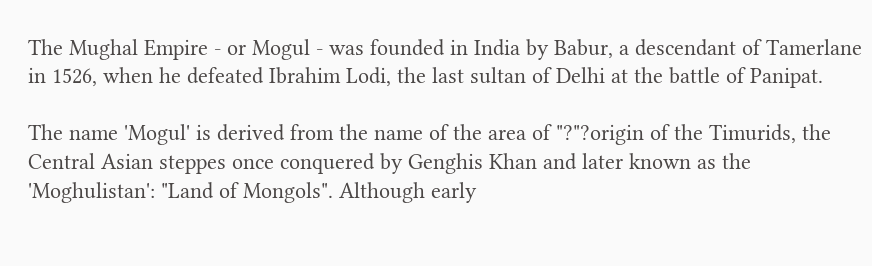The Mughal Empire - or Mogul - was founded in India by Babur, a descendant of Tamerlane in 1526, when he defeated Ibrahim Lodi, the last sultan of Delhi at the battle of Panipat.

The name 'Mogul' is derived from the name of the area of "?"?origin of the Timurids, the Central Asian steppes once conquered by Genghis Khan and later known as the 'Moghulistan': "Land of Mongols". Although early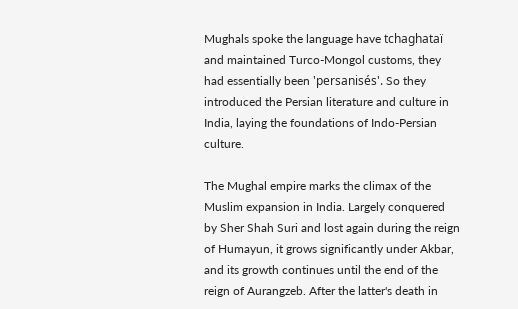Mughals spoke the language have tchaghataï and maintained Turco-Mongol customs, they had essentially been 'persanisés'. So they introduced the Persian literature and culture in India, laying the foundations of Indo-Persian culture.

The Mughal empire marks the climax of the Muslim expansion in India. Largely conquered by Sher Shah Suri and lost again during the reign of Humayun, it grows significantly under Akbar, and its growth continues until the end of the reign of Aurangzeb. After the latter's death in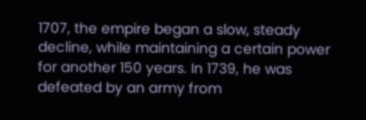1707, the empire began a slow, steady decline, while maintaining a certain power for another 150 years. In 1739, he was defeated by an army from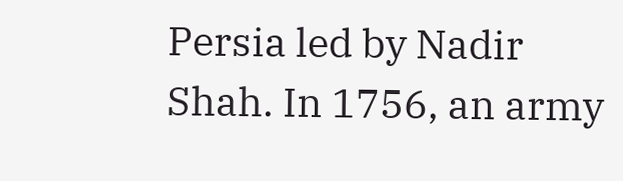Persia led by Nadir Shah. In 1756, an army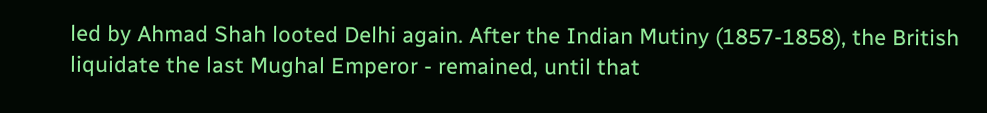led by Ahmad Shah looted Delhi again. After the Indian Mutiny (1857-1858), the British liquidate the last Mughal Emperor - remained, until that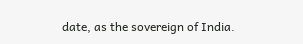date, as the sovereign of India.